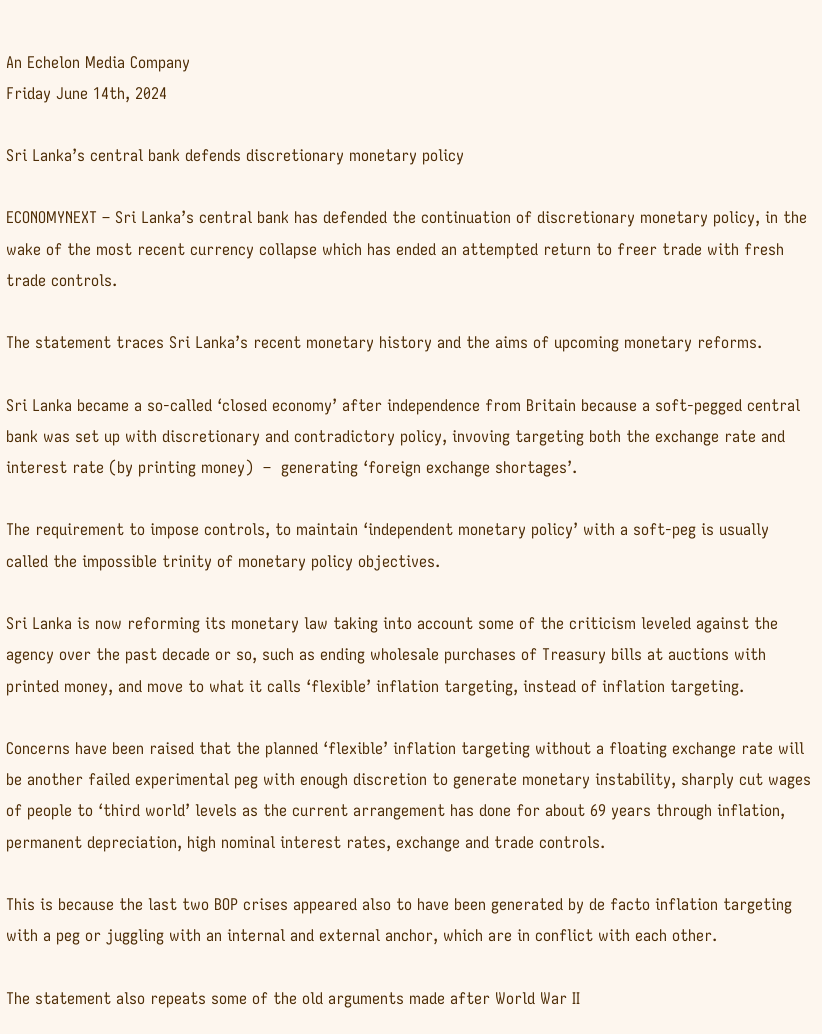An Echelon Media Company
Friday June 14th, 2024

Sri Lanka’s central bank defends discretionary monetary policy

ECONOMYNEXT – Sri Lanka’s central bank has defended the continuation of discretionary monetary policy, in the wake of the most recent currency collapse which has ended an attempted return to freer trade with fresh trade controls.

The statement traces Sri Lanka’s recent monetary history and the aims of upcoming monetary reforms.

Sri Lanka became a so-called ‘closed economy’ after independence from Britain because a soft-pegged central bank was set up with discretionary and contradictory policy, invoving targeting both the exchange rate and interest rate (by printing money)  –  generating ‘foreign exchange shortages’.

The requirement to impose controls, to maintain ‘independent monetary policy’ with a soft-peg is usually called the impossible trinity of monetary policy objectives.

Sri Lanka is now reforming its monetary law taking into account some of the criticism leveled against the agency over the past decade or so, such as ending wholesale purchases of Treasury bills at auctions with printed money, and move to what it calls ‘flexible’ inflation targeting, instead of inflation targeting.

Concerns have been raised that the planned ‘flexible’ inflation targeting without a floating exchange rate will be another failed experimental peg with enough discretion to generate monetary instability, sharply cut wages of people to ‘third world’ levels as the current arrangement has done for about 69 years through inflation, permanent depreciation, high nominal interest rates, exchange and trade controls.

This is because the last two BOP crises appeared also to have been generated by de facto inflation targeting with a peg or juggling with an internal and external anchor, which are in conflict with each other.

The statement also repeats some of the old arguments made after World War II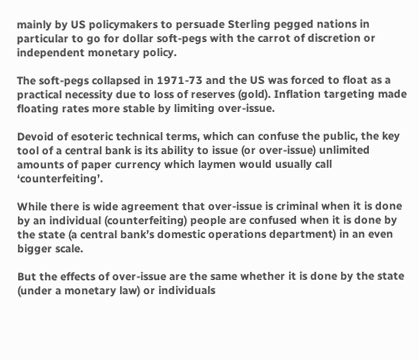mainly by US policymakers to persuade Sterling pegged nations in particular to go for dollar soft-pegs with the carrot of discretion or independent monetary policy.

The soft-pegs collapsed in 1971-73 and the US was forced to float as a practical necessity due to loss of reserves (gold). Inflation targeting made floating rates more stable by limiting over-issue.

Devoid of esoteric technical terms, which can confuse the public, the key tool of a central bank is its ability to issue (or over-issue) unlimited amounts of paper currency which laymen would usually call ‘counterfeiting’.

While there is wide agreement that over-issue is criminal when it is done by an individual (counterfeiting) people are confused when it is done by the state (a central bank’s domestic operations department) in an even bigger scale.

But the effects of over-issue are the same whether it is done by the state (under a monetary law) or individuals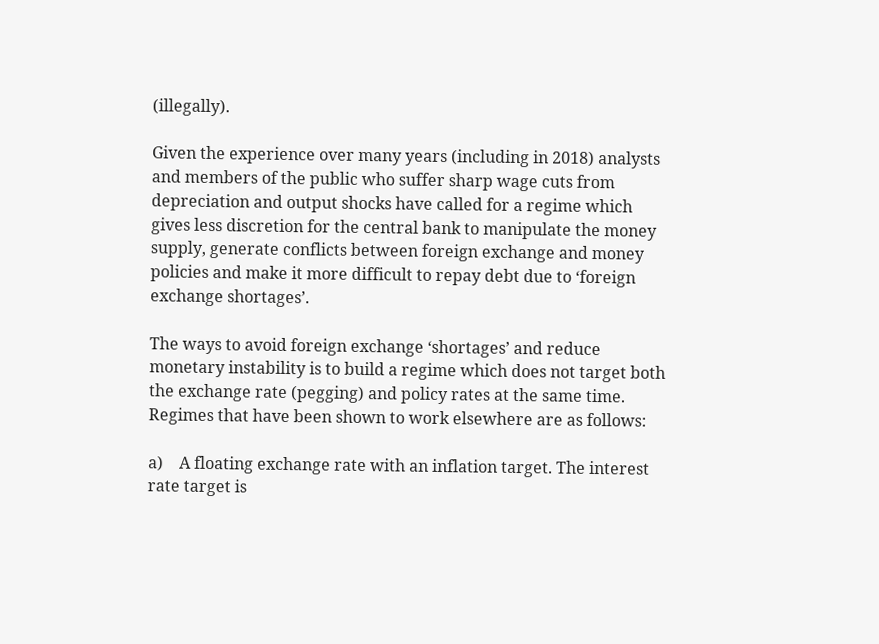(illegally).

Given the experience over many years (including in 2018) analysts and members of the public who suffer sharp wage cuts from depreciation and output shocks have called for a regime which gives less discretion for the central bank to manipulate the money supply, generate conflicts between foreign exchange and money policies and make it more difficult to repay debt due to ‘foreign exchange shortages’.

The ways to avoid foreign exchange ‘shortages’ and reduce monetary instability is to build a regime which does not target both the exchange rate (pegging) and policy rates at the same time. Regimes that have been shown to work elsewhere are as follows:

a)    A floating exchange rate with an inflation target. The interest rate target is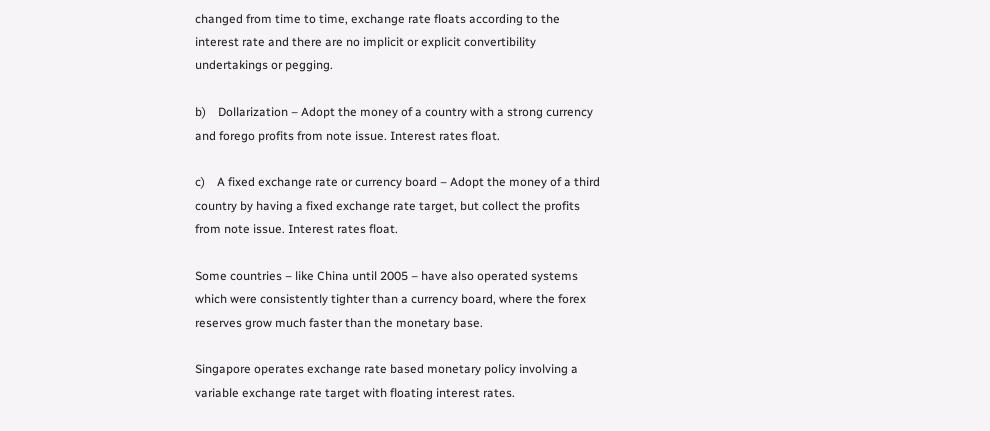changed from time to time, exchange rate floats according to the interest rate and there are no implicit or explicit convertibility undertakings or pegging.

b)    Dollarization – Adopt the money of a country with a strong currency and forego profits from note issue. Interest rates float.

c)    A fixed exchange rate or currency board – Adopt the money of a third country by having a fixed exchange rate target, but collect the profits from note issue. Interest rates float.

Some countries – like China until 2005 – have also operated systems which were consistently tighter than a currency board, where the forex reserves grow much faster than the monetary base.

Singapore operates exchange rate based monetary policy involving a variable exchange rate target with floating interest rates.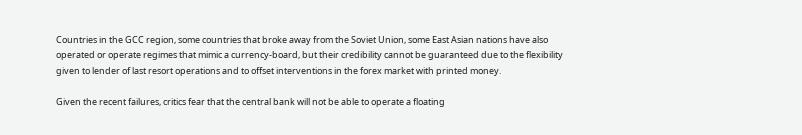Countries in the GCC region, some countries that broke away from the Soviet Union, some East Asian nations have also operated or operate regimes that mimic a currency-board, but their credibility cannot be guaranteed due to the flexibility given to lender of last resort operations and to offset interventions in the forex market with printed money.

Given the recent failures, critics fear that the central bank will not be able to operate a floating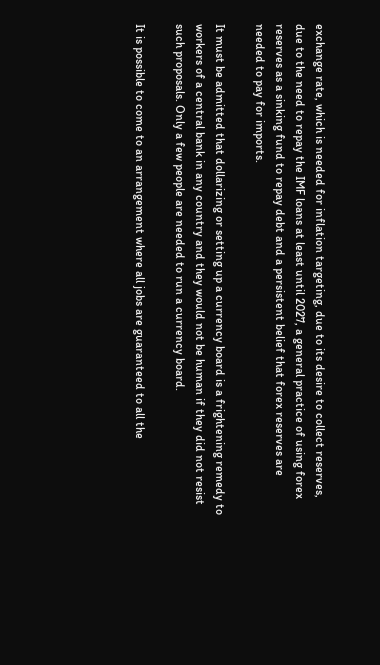exchange rate, which is needed for inflation targeting, due to its desire to collect reserves, due to the need to repay the IMF loans at least until 2027, a general practice of using forex reserves as a sinking fund to repay debt and a persistent belief that forex reserves are needed to pay for imports.

It must be admitted that dollarizing or setting up a currency board is a frightening remedy to workers of a central bank in any country and they would not be human if they did not resist such proposals. Only a few people are needed to run a currency board.

It is possible to come to an arrangement where all jobs are guaranteed to all the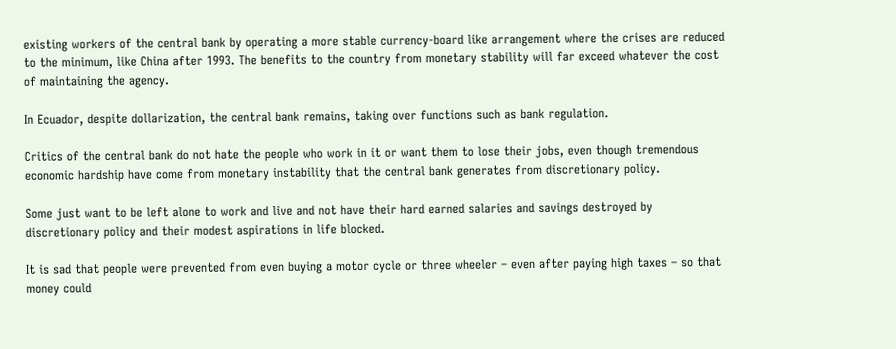existing workers of the central bank by operating a more stable currency-board like arrangement where the crises are reduced to the minimum, like China after 1993. The benefits to the country from monetary stability will far exceed whatever the cost of maintaining the agency.

In Ecuador, despite dollarization, the central bank remains, taking over functions such as bank regulation.

Critics of the central bank do not hate the people who work in it or want them to lose their jobs, even though tremendous economic hardship have come from monetary instability that the central bank generates from discretionary policy.

Some just want to be left alone to work and live and not have their hard earned salaries and savings destroyed by discretionary policy and their modest aspirations in life blocked.

It is sad that people were prevented from even buying a motor cycle or three wheeler – even after paying high taxes – so that money could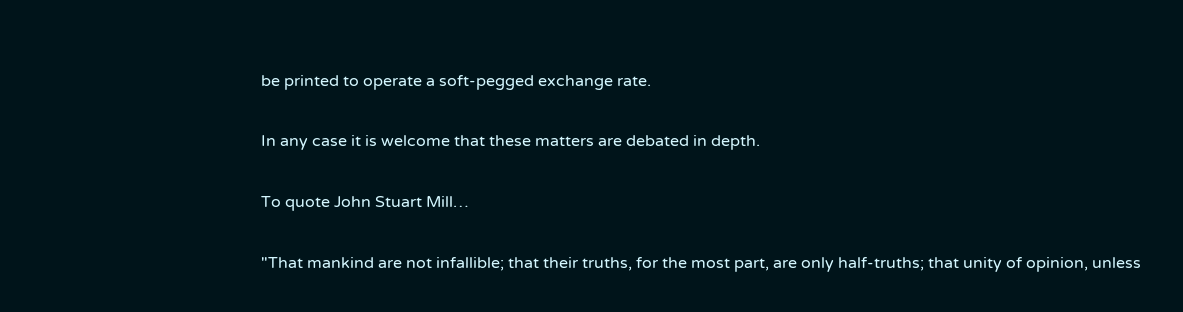be printed to operate a soft-pegged exchange rate.

In any case it is welcome that these matters are debated in depth.

To quote John Stuart Mill…

"That mankind are not infallible; that their truths, for the most part, are only half-truths; that unity of opinion, unless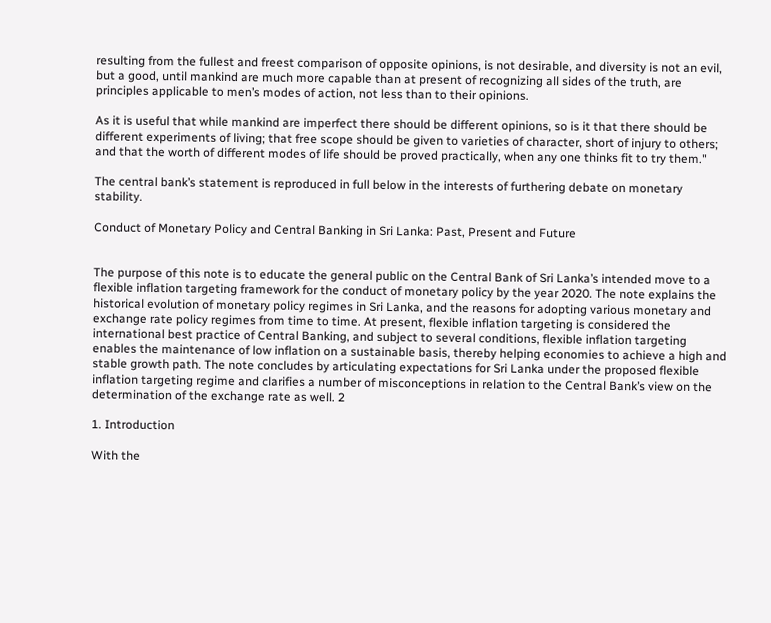resulting from the fullest and freest comparison of opposite opinions, is not desirable, and diversity is not an evil, but a good, until mankind are much more capable than at present of recognizing all sides of the truth, are principles applicable to men’s modes of action, not less than to their opinions.

As it is useful that while mankind are imperfect there should be different opinions, so is it that there should be different experiments of living; that free scope should be given to varieties of character, short of injury to others; and that the worth of different modes of life should be proved practically, when any one thinks fit to try them."

The central bank’s statement is reproduced in full below in the interests of furthering debate on monetary stability.

Conduct of Monetary Policy and Central Banking in Sri Lanka: Past, Present and Future


The purpose of this note is to educate the general public on the Central Bank of Sri Lanka’s intended move to a flexible inflation targeting framework for the conduct of monetary policy by the year 2020. The note explains the historical evolution of monetary policy regimes in Sri Lanka, and the reasons for adopting various monetary and exchange rate policy regimes from time to time. At present, flexible inflation targeting is considered the international best practice of Central Banking, and subject to several conditions, flexible inflation targeting enables the maintenance of low inflation on a sustainable basis, thereby helping economies to achieve a high and stable growth path. The note concludes by articulating expectations for Sri Lanka under the proposed flexible inflation targeting regime and clarifies a number of misconceptions in relation to the Central Bank’s view on the determination of the exchange rate as well. 2

1. Introduction

With the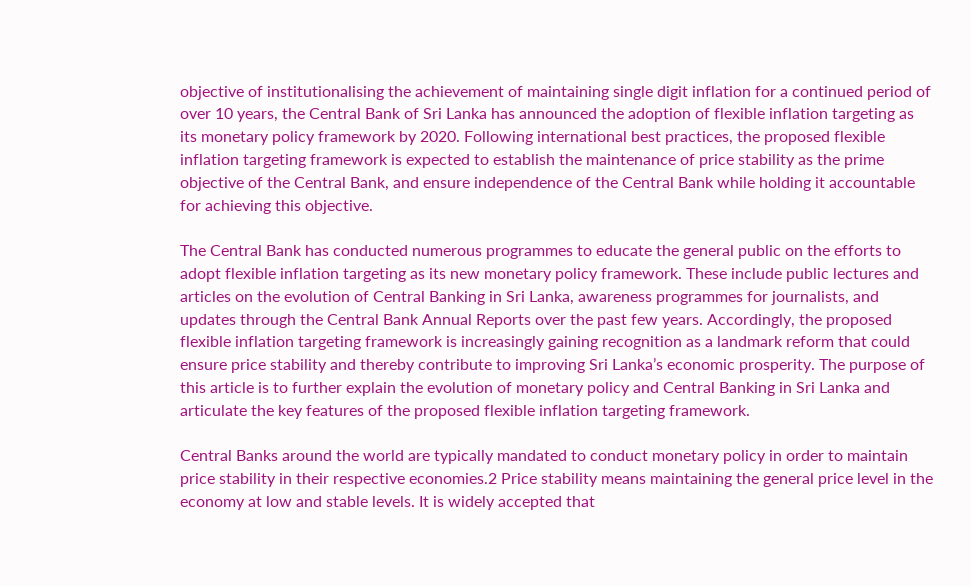objective of institutionalising the achievement of maintaining single digit inflation for a continued period of over 10 years, the Central Bank of Sri Lanka has announced the adoption of flexible inflation targeting as its monetary policy framework by 2020. Following international best practices, the proposed flexible inflation targeting framework is expected to establish the maintenance of price stability as the prime objective of the Central Bank, and ensure independence of the Central Bank while holding it accountable for achieving this objective.

The Central Bank has conducted numerous programmes to educate the general public on the efforts to adopt flexible inflation targeting as its new monetary policy framework. These include public lectures and articles on the evolution of Central Banking in Sri Lanka, awareness programmes for journalists, and updates through the Central Bank Annual Reports over the past few years. Accordingly, the proposed flexible inflation targeting framework is increasingly gaining recognition as a landmark reform that could ensure price stability and thereby contribute to improving Sri Lanka’s economic prosperity. The purpose of this article is to further explain the evolution of monetary policy and Central Banking in Sri Lanka and articulate the key features of the proposed flexible inflation targeting framework.

Central Banks around the world are typically mandated to conduct monetary policy in order to maintain price stability in their respective economies.2 Price stability means maintaining the general price level in the economy at low and stable levels. It is widely accepted that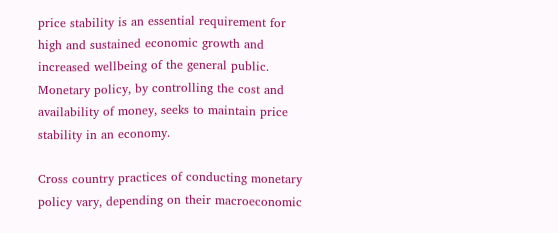price stability is an essential requirement for high and sustained economic growth and increased wellbeing of the general public. Monetary policy, by controlling the cost and availability of money, seeks to maintain price stability in an economy.

Cross country practices of conducting monetary policy vary, depending on their macroeconomic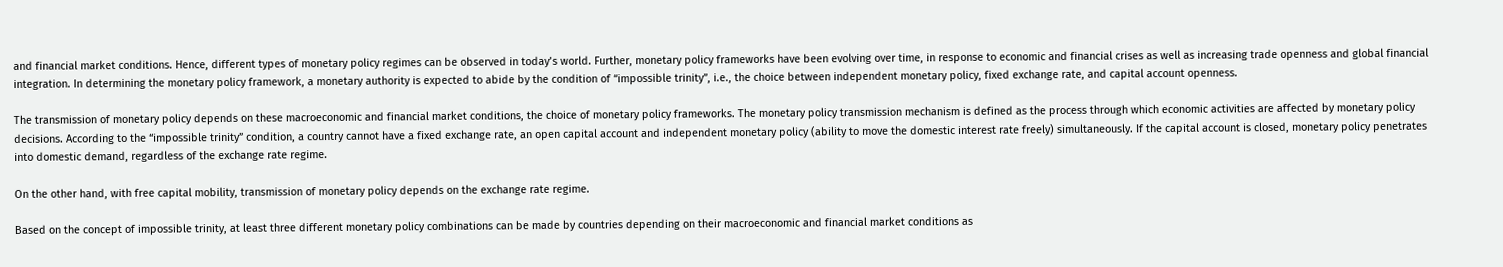and financial market conditions. Hence, different types of monetary policy regimes can be observed in today’s world. Further, monetary policy frameworks have been evolving over time, in response to economic and financial crises as well as increasing trade openness and global financial integration. In determining the monetary policy framework, a monetary authority is expected to abide by the condition of “impossible trinity”, i.e., the choice between independent monetary policy, fixed exchange rate, and capital account openness.

The transmission of monetary policy depends on these macroeconomic and financial market conditions, the choice of monetary policy frameworks. The monetary policy transmission mechanism is defined as the process through which economic activities are affected by monetary policy decisions. According to the “impossible trinity” condition, a country cannot have a fixed exchange rate, an open capital account and independent monetary policy (ability to move the domestic interest rate freely) simultaneously. If the capital account is closed, monetary policy penetrates into domestic demand, regardless of the exchange rate regime.

On the other hand, with free capital mobility, transmission of monetary policy depends on the exchange rate regime.

Based on the concept of impossible trinity, at least three different monetary policy combinations can be made by countries depending on their macroeconomic and financial market conditions as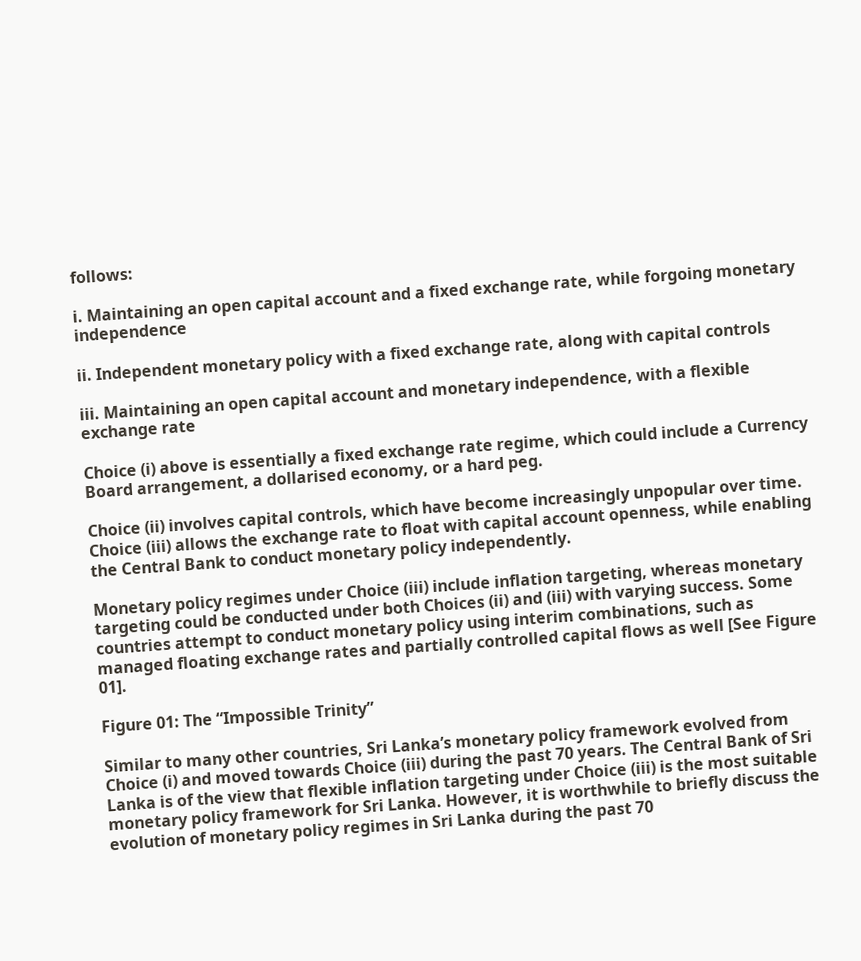follows:

i. Maintaining an open capital account and a fixed exchange rate, while forgoing monetary independence

ii. Independent monetary policy with a fixed exchange rate, along with capital controls

iii. Maintaining an open capital account and monetary independence, with a flexible exchange rate

Choice (i) above is essentially a fixed exchange rate regime, which could include a Currency Board arrangement, a dollarised economy, or a hard peg.

Choice (ii) involves capital controls, which have become increasingly unpopular over time. Choice (iii) allows the exchange rate to float with capital account openness, while enabling the Central Bank to conduct monetary policy independently.

Monetary policy regimes under Choice (iii) include inflation targeting, whereas monetary targeting could be conducted under both Choices (ii) and (iii) with varying success. Some countries attempt to conduct monetary policy using interim combinations, such as managed floating exchange rates and partially controlled capital flows as well [See Figure 01].

Figure 01: The “Impossible Trinity”

Similar to many other countries, Sri Lanka’s monetary policy framework evolved from Choice (i) and moved towards Choice (iii) during the past 70 years. The Central Bank of Sri Lanka is of the view that flexible inflation targeting under Choice (iii) is the most suitable monetary policy framework for Sri Lanka. However, it is worthwhile to briefly discuss the evolution of monetary policy regimes in Sri Lanka during the past 70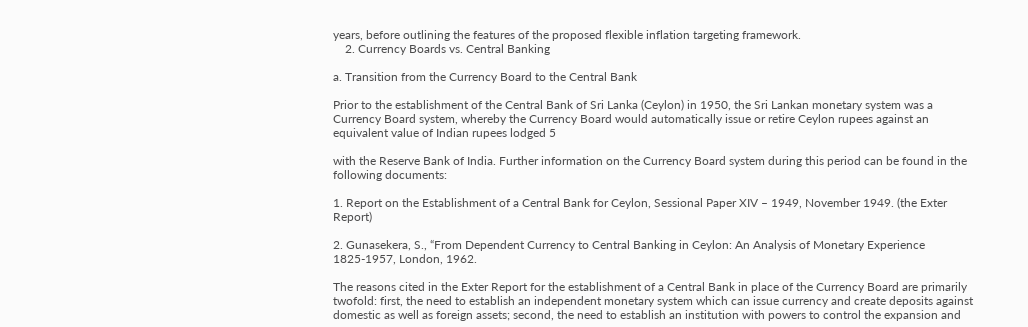years, before outlining the features of the proposed flexible inflation targeting framework.
    2. Currency Boards vs. Central Banking

a. Transition from the Currency Board to the Central Bank

Prior to the establishment of the Central Bank of Sri Lanka (Ceylon) in 1950, the Sri Lankan monetary system was a Currency Board system, whereby the Currency Board would automatically issue or retire Ceylon rupees against an equivalent value of Indian rupees lodged 5

with the Reserve Bank of India. Further information on the Currency Board system during this period can be found in the following documents:

1. Report on the Establishment of a Central Bank for Ceylon, Sessional Paper XIV – 1949, November 1949. (the Exter Report)

2. Gunasekera, S., “From Dependent Currency to Central Banking in Ceylon: An Analysis of Monetary Experience 1825-1957, London, 1962.

The reasons cited in the Exter Report for the establishment of a Central Bank in place of the Currency Board are primarily twofold: first, the need to establish an independent monetary system which can issue currency and create deposits against domestic as well as foreign assets; second, the need to establish an institution with powers to control the expansion and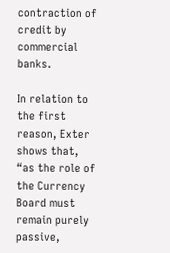contraction of credit by commercial banks.

In relation to the first reason, Exter shows that, “as the role of the Currency Board must remain purely passive,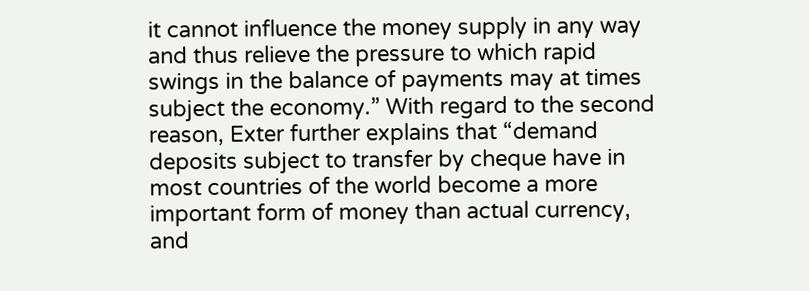it cannot influence the money supply in any way and thus relieve the pressure to which rapid swings in the balance of payments may at times subject the economy.” With regard to the second reason, Exter further explains that “demand deposits subject to transfer by cheque have in most countries of the world become a more important form of money than actual currency, and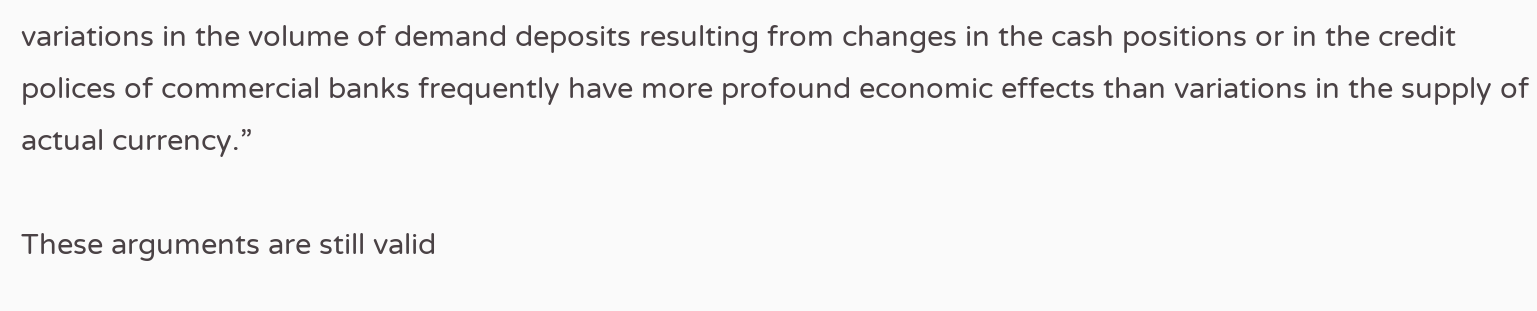variations in the volume of demand deposits resulting from changes in the cash positions or in the credit polices of commercial banks frequently have more profound economic effects than variations in the supply of actual currency.”

These arguments are still valid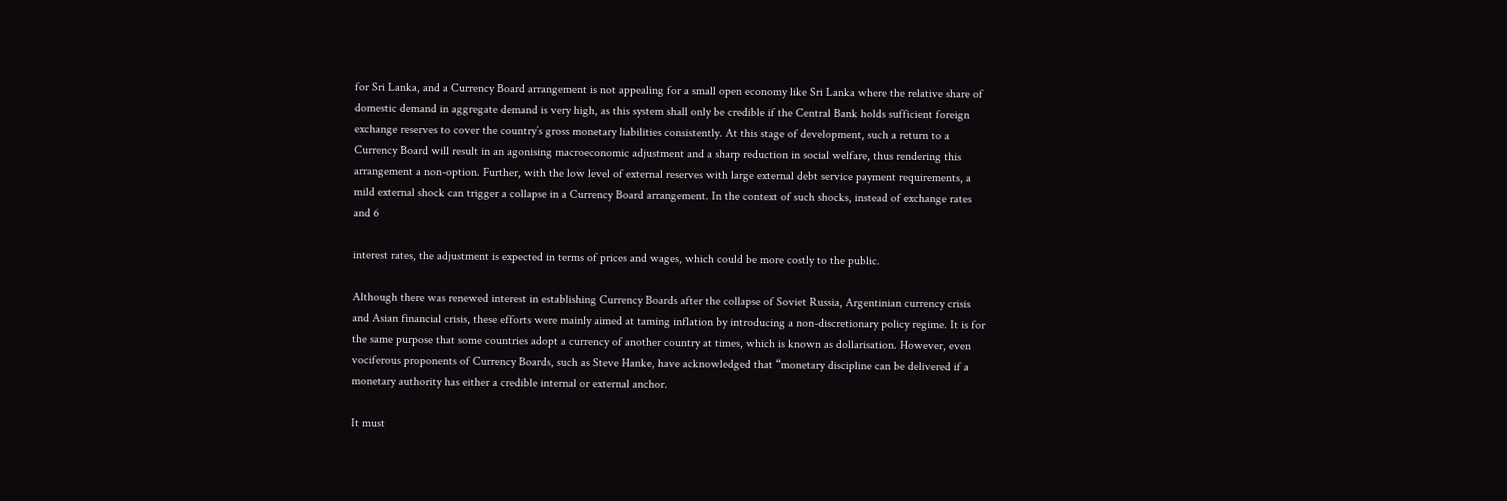for Sri Lanka, and a Currency Board arrangement is not appealing for a small open economy like Sri Lanka where the relative share of domestic demand in aggregate demand is very high, as this system shall only be credible if the Central Bank holds sufficient foreign exchange reserves to cover the country’s gross monetary liabilities consistently. At this stage of development, such a return to a Currency Board will result in an agonising macroeconomic adjustment and a sharp reduction in social welfare, thus rendering this arrangement a non-option. Further, with the low level of external reserves with large external debt service payment requirements, a mild external shock can trigger a collapse in a Currency Board arrangement. In the context of such shocks, instead of exchange rates and 6

interest rates, the adjustment is expected in terms of prices and wages, which could be more costly to the public.

Although there was renewed interest in establishing Currency Boards after the collapse of Soviet Russia, Argentinian currency crisis and Asian financial crisis, these efforts were mainly aimed at taming inflation by introducing a non-discretionary policy regime. It is for the same purpose that some countries adopt a currency of another country at times, which is known as dollarisation. However, even vociferous proponents of Currency Boards, such as Steve Hanke, have acknowledged that “monetary discipline can be delivered if a monetary authority has either a credible internal or external anchor.

It must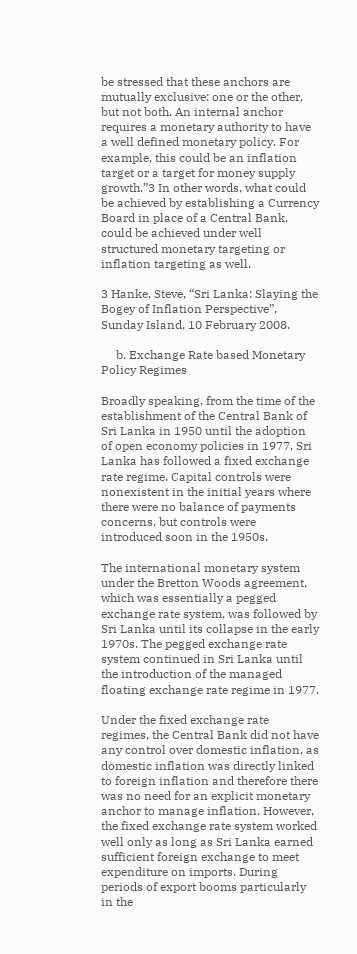be stressed that these anchors are mutually exclusive: one or the other, but not both. An internal anchor requires a monetary authority to have a well defined monetary policy. For example, this could be an inflation target or a target for money supply growth.”3 In other words, what could be achieved by establishing a Currency Board in place of a Central Bank, could be achieved under well structured monetary targeting or inflation targeting as well.

3 Hanke, Steve, “Sri Lanka: Slaying the Bogey of Inflation Perspective”, Sunday Island, 10 February 2008.

     b. Exchange Rate based Monetary Policy Regimes

Broadly speaking, from the time of the establishment of the Central Bank of Sri Lanka in 1950 until the adoption of open economy policies in 1977, Sri Lanka has followed a fixed exchange rate regime. Capital controls were nonexistent in the initial years where there were no balance of payments concerns, but controls were introduced soon in the 1950s.

The international monetary system under the Bretton Woods agreement, which was essentially a pegged exchange rate system, was followed by Sri Lanka until its collapse in the early 1970s. The pegged exchange rate system continued in Sri Lanka until the introduction of the managed floating exchange rate regime in 1977.

Under the fixed exchange rate regimes, the Central Bank did not have any control over domestic inflation, as domestic inflation was directly linked to foreign inflation and therefore there was no need for an explicit monetary anchor to manage inflation. However, the fixed exchange rate system worked well only as long as Sri Lanka earned sufficient foreign exchange to meet expenditure on imports. During periods of export booms particularly in the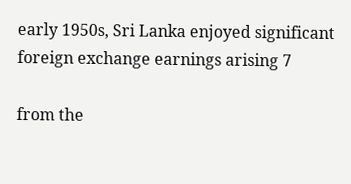early 1950s, Sri Lanka enjoyed significant foreign exchange earnings arising 7

from the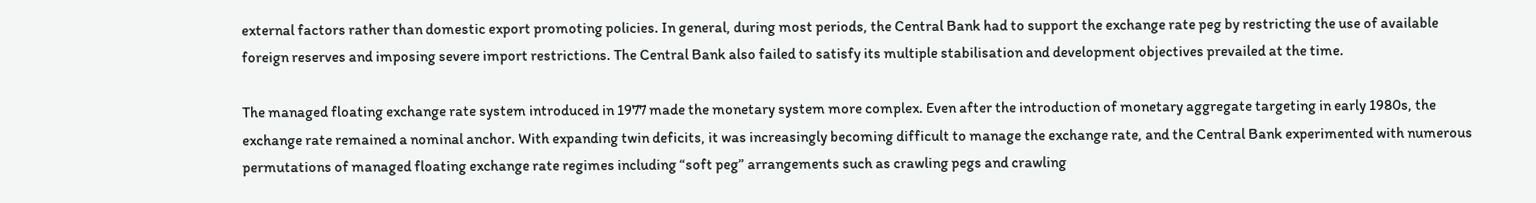external factors rather than domestic export promoting policies. In general, during most periods, the Central Bank had to support the exchange rate peg by restricting the use of available foreign reserves and imposing severe import restrictions. The Central Bank also failed to satisfy its multiple stabilisation and development objectives prevailed at the time.

The managed floating exchange rate system introduced in 1977 made the monetary system more complex. Even after the introduction of monetary aggregate targeting in early 1980s, the exchange rate remained a nominal anchor. With expanding twin deficits, it was increasingly becoming difficult to manage the exchange rate, and the Central Bank experimented with numerous permutations of managed floating exchange rate regimes including “soft peg” arrangements such as crawling pegs and crawling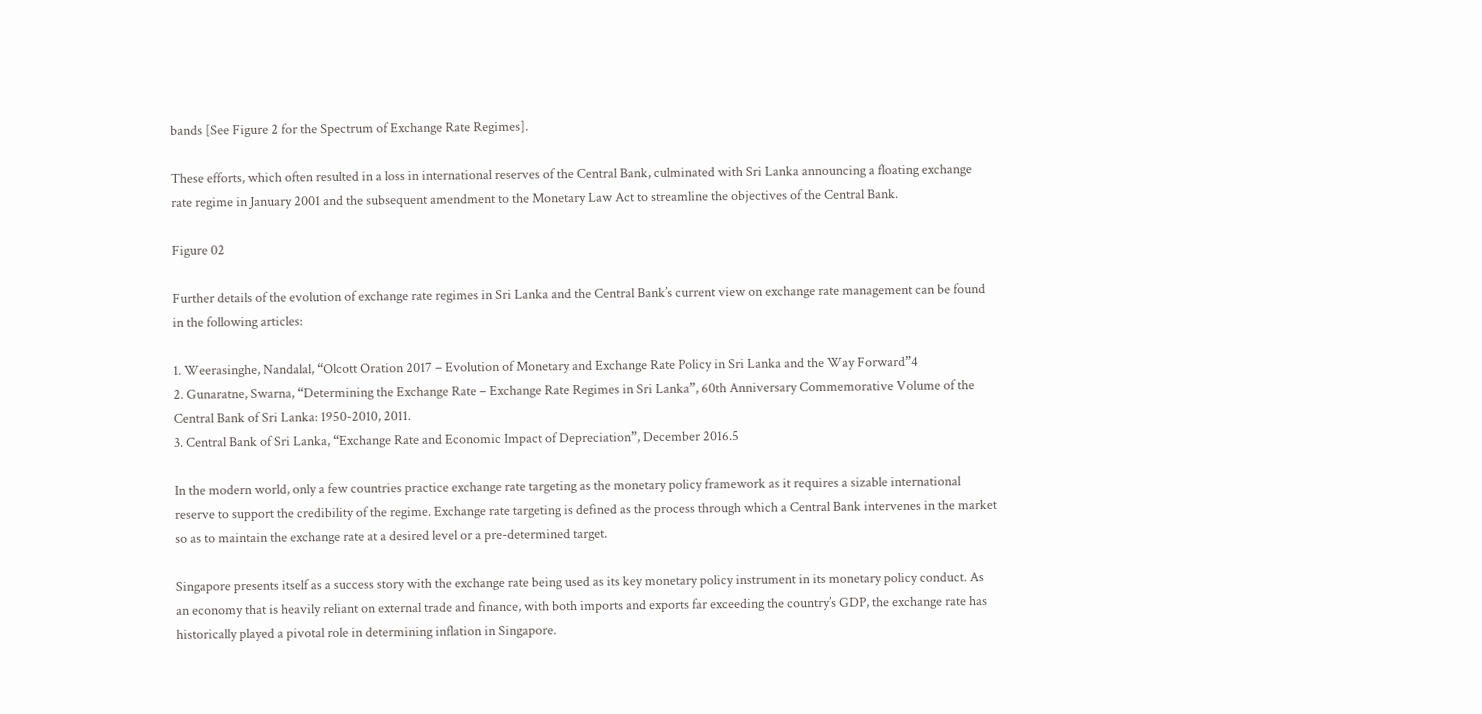bands [See Figure 2 for the Spectrum of Exchange Rate Regimes].

These efforts, which often resulted in a loss in international reserves of the Central Bank, culminated with Sri Lanka announcing a floating exchange rate regime in January 2001 and the subsequent amendment to the Monetary Law Act to streamline the objectives of the Central Bank.

Figure 02

Further details of the evolution of exchange rate regimes in Sri Lanka and the Central Bank’s current view on exchange rate management can be found in the following articles:

1. Weerasinghe, Nandalal, “Olcott Oration 2017 – Evolution of Monetary and Exchange Rate Policy in Sri Lanka and the Way Forward”4
2. Gunaratne, Swarna, “Determining the Exchange Rate – Exchange Rate Regimes in Sri Lanka”, 60th Anniversary Commemorative Volume of the Central Bank of Sri Lanka: 1950-2010, 2011.
3. Central Bank of Sri Lanka, “Exchange Rate and Economic Impact of Depreciation”, December 2016.5

In the modern world, only a few countries practice exchange rate targeting as the monetary policy framework as it requires a sizable international reserve to support the credibility of the regime. Exchange rate targeting is defined as the process through which a Central Bank intervenes in the market so as to maintain the exchange rate at a desired level or a pre-determined target.

Singapore presents itself as a success story with the exchange rate being used as its key monetary policy instrument in its monetary policy conduct. As an economy that is heavily reliant on external trade and finance, with both imports and exports far exceeding the country’s GDP, the exchange rate has historically played a pivotal role in determining inflation in Singapore.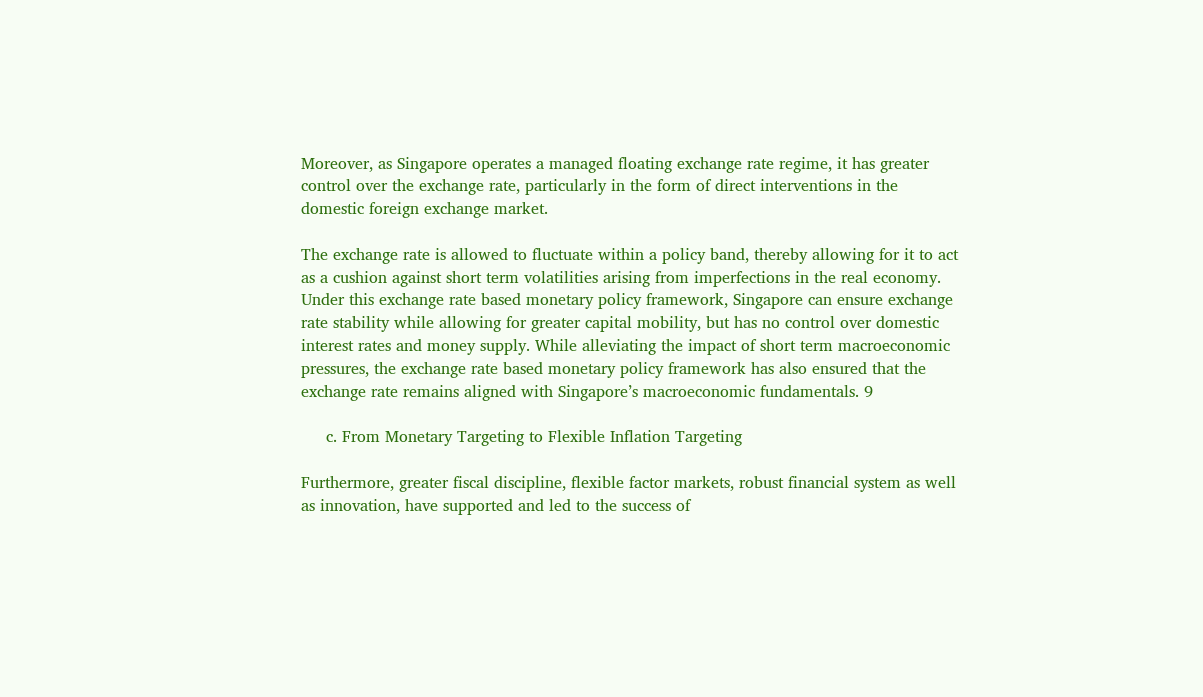Moreover, as Singapore operates a managed floating exchange rate regime, it has greater control over the exchange rate, particularly in the form of direct interventions in the domestic foreign exchange market.

The exchange rate is allowed to fluctuate within a policy band, thereby allowing for it to act as a cushion against short term volatilities arising from imperfections in the real economy. Under this exchange rate based monetary policy framework, Singapore can ensure exchange rate stability while allowing for greater capital mobility, but has no control over domestic interest rates and money supply. While alleviating the impact of short term macroeconomic pressures, the exchange rate based monetary policy framework has also ensured that the exchange rate remains aligned with Singapore’s macroeconomic fundamentals. 9

     c. From Monetary Targeting to Flexible Inflation Targeting

Furthermore, greater fiscal discipline, flexible factor markets, robust financial system as well as innovation, have supported and led to the success of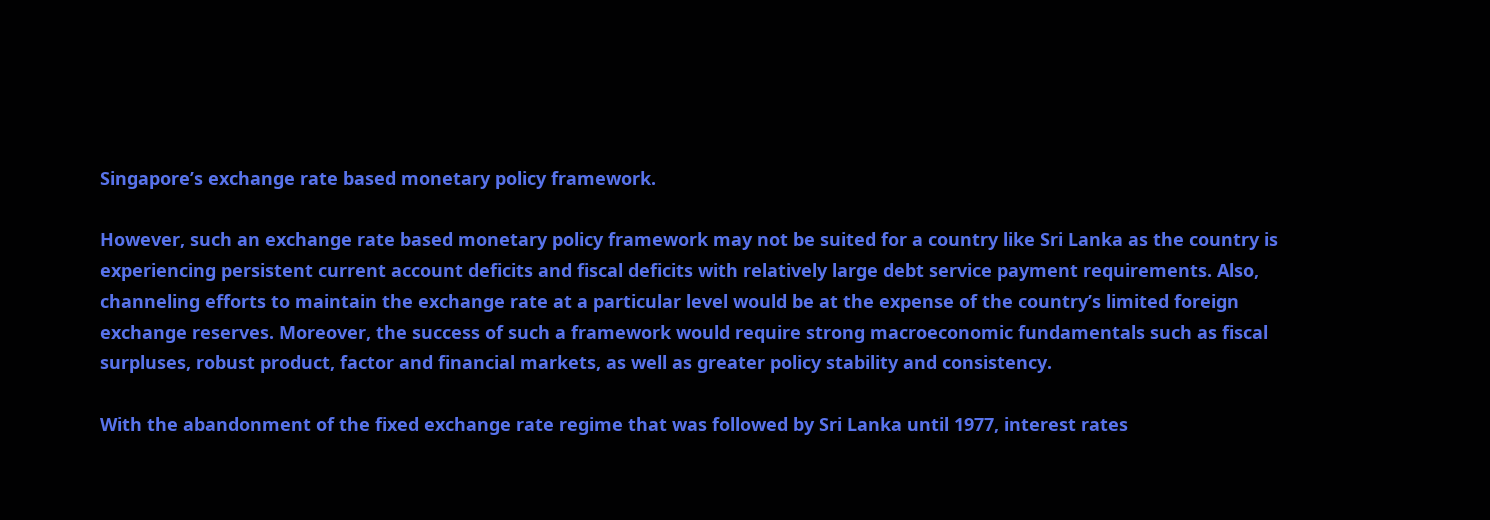Singapore’s exchange rate based monetary policy framework.

However, such an exchange rate based monetary policy framework may not be suited for a country like Sri Lanka as the country is experiencing persistent current account deficits and fiscal deficits with relatively large debt service payment requirements. Also, channeling efforts to maintain the exchange rate at a particular level would be at the expense of the country’s limited foreign exchange reserves. Moreover, the success of such a framework would require strong macroeconomic fundamentals such as fiscal surpluses, robust product, factor and financial markets, as well as greater policy stability and consistency.

With the abandonment of the fixed exchange rate regime that was followed by Sri Lanka until 1977, interest rates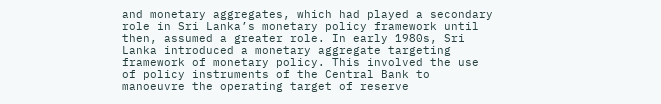and monetary aggregates, which had played a secondary role in Sri Lanka’s monetary policy framework until then, assumed a greater role. In early 1980s, Sri Lanka introduced a monetary aggregate targeting framework of monetary policy. This involved the use of policy instruments of the Central Bank to manoeuvre the operating target of reserve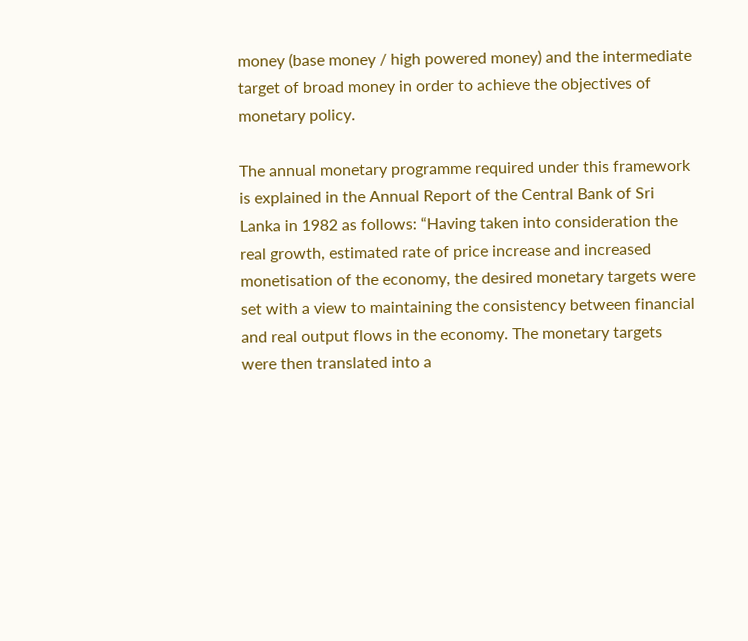money (base money / high powered money) and the intermediate target of broad money in order to achieve the objectives of monetary policy.

The annual monetary programme required under this framework is explained in the Annual Report of the Central Bank of Sri Lanka in 1982 as follows: “Having taken into consideration the real growth, estimated rate of price increase and increased monetisation of the economy, the desired monetary targets were set with a view to maintaining the consistency between financial and real output flows in the economy. The monetary targets were then translated into a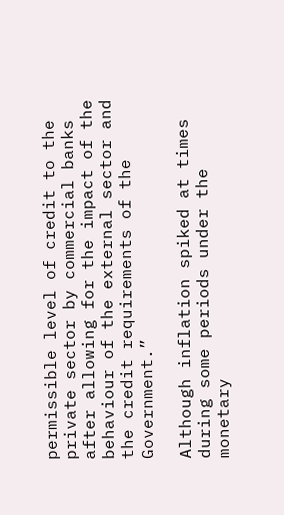permissible level of credit to the private sector by commercial banks after allowing for the impact of the behaviour of the external sector and the credit requirements of the Government.”

Although inflation spiked at times during some periods under the monetary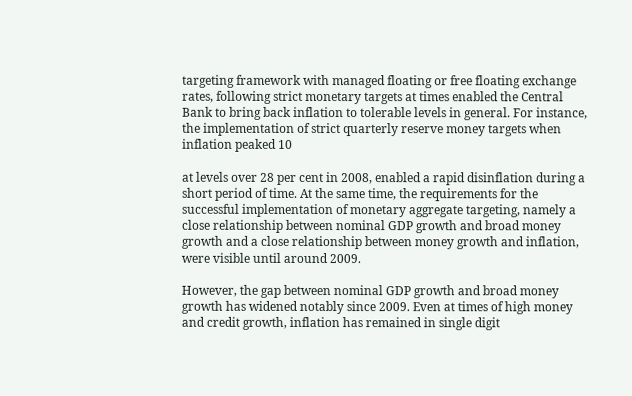targeting framework with managed floating or free floating exchange rates, following strict monetary targets at times enabled the Central Bank to bring back inflation to tolerable levels in general. For instance, the implementation of strict quarterly reserve money targets when inflation peaked 10

at levels over 28 per cent in 2008, enabled a rapid disinflation during a short period of time. At the same time, the requirements for the successful implementation of monetary aggregate targeting, namely a close relationship between nominal GDP growth and broad money growth and a close relationship between money growth and inflation, were visible until around 2009.

However, the gap between nominal GDP growth and broad money growth has widened notably since 2009. Even at times of high money and credit growth, inflation has remained in single digit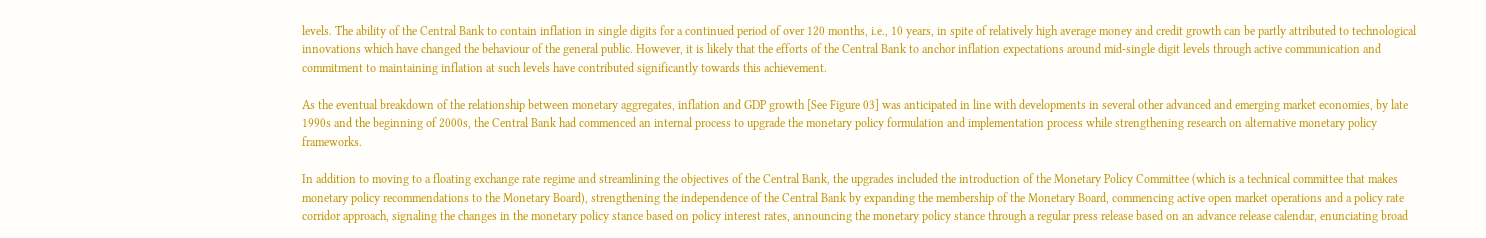levels. The ability of the Central Bank to contain inflation in single digits for a continued period of over 120 months, i.e., 10 years, in spite of relatively high average money and credit growth can be partly attributed to technological innovations which have changed the behaviour of the general public. However, it is likely that the efforts of the Central Bank to anchor inflation expectations around mid-single digit levels through active communication and commitment to maintaining inflation at such levels have contributed significantly towards this achievement.

As the eventual breakdown of the relationship between monetary aggregates, inflation and GDP growth [See Figure 03] was anticipated in line with developments in several other advanced and emerging market economies, by late 1990s and the beginning of 2000s, the Central Bank had commenced an internal process to upgrade the monetary policy formulation and implementation process while strengthening research on alternative monetary policy frameworks.

In addition to moving to a floating exchange rate regime and streamlining the objectives of the Central Bank, the upgrades included the introduction of the Monetary Policy Committee (which is a technical committee that makes monetary policy recommendations to the Monetary Board), strengthening the independence of the Central Bank by expanding the membership of the Monetary Board, commencing active open market operations and a policy rate corridor approach, signaling the changes in the monetary policy stance based on policy interest rates, announcing the monetary policy stance through a regular press release based on an advance release calendar, enunciating broad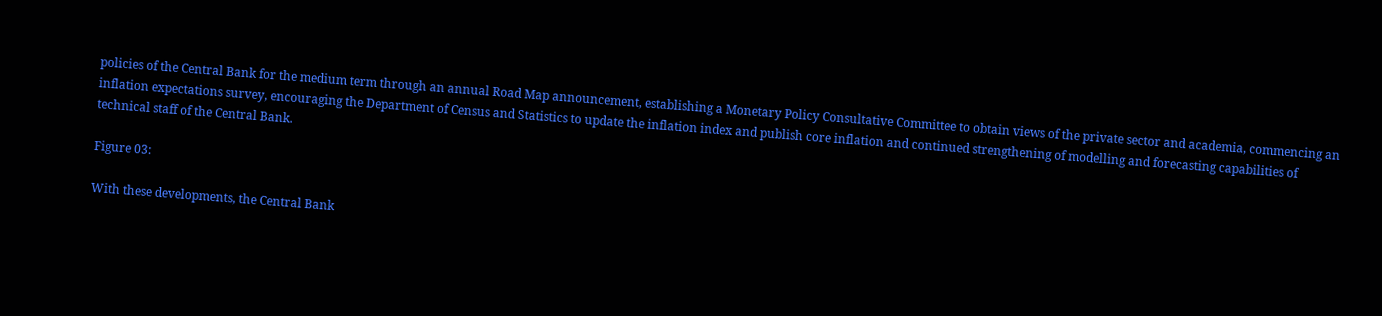policies of the Central Bank for the medium term through an annual Road Map announcement, establishing a Monetary Policy Consultative Committee to obtain views of the private sector and academia, commencing an inflation expectations survey, encouraging the Department of Census and Statistics to update the inflation index and publish core inflation and continued strengthening of modelling and forecasting capabilities of technical staff of the Central Bank.

Figure 03:

With these developments, the Central Bank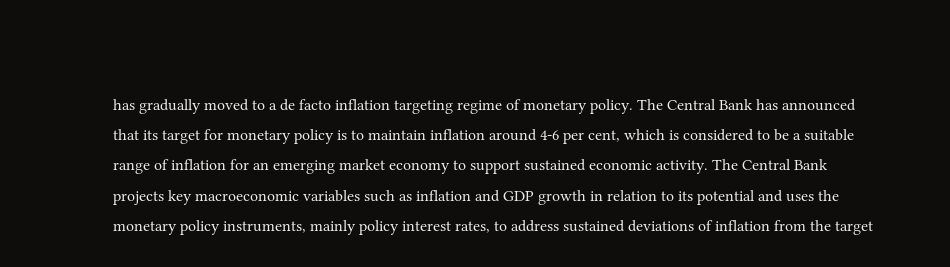has gradually moved to a de facto inflation targeting regime of monetary policy. The Central Bank has announced that its target for monetary policy is to maintain inflation around 4-6 per cent, which is considered to be a suitable range of inflation for an emerging market economy to support sustained economic activity. The Central Bank projects key macroeconomic variables such as inflation and GDP growth in relation to its potential and uses the monetary policy instruments, mainly policy interest rates, to address sustained deviations of inflation from the target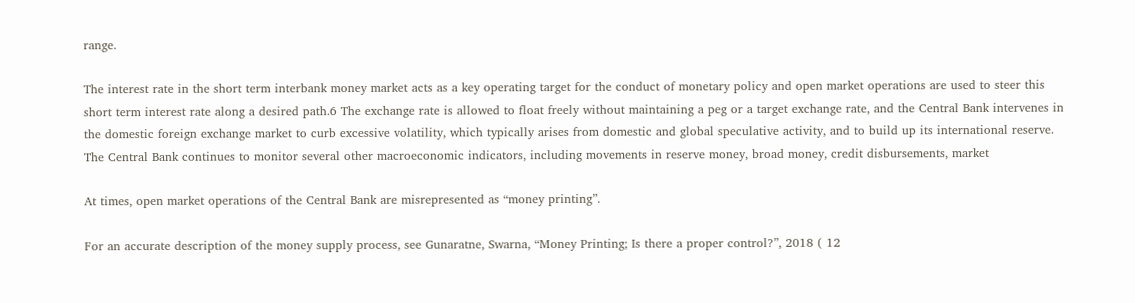range.

The interest rate in the short term interbank money market acts as a key operating target for the conduct of monetary policy and open market operations are used to steer this short term interest rate along a desired path.6 The exchange rate is allowed to float freely without maintaining a peg or a target exchange rate, and the Central Bank intervenes in the domestic foreign exchange market to curb excessive volatility, which typically arises from domestic and global speculative activity, and to build up its international reserve. The Central Bank continues to monitor several other macroeconomic indicators, including movements in reserve money, broad money, credit disbursements, market

At times, open market operations of the Central Bank are misrepresented as “money printing”.

For an accurate description of the money supply process, see Gunaratne, Swarna, “Money Printing; Is there a proper control?”, 2018 ( 12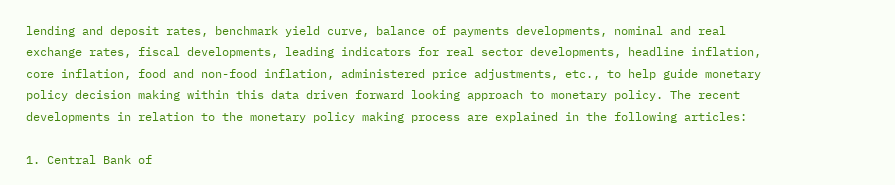lending and deposit rates, benchmark yield curve, balance of payments developments, nominal and real exchange rates, fiscal developments, leading indicators for real sector developments, headline inflation, core inflation, food and non-food inflation, administered price adjustments, etc., to help guide monetary policy decision making within this data driven forward looking approach to monetary policy. The recent developments in relation to the monetary policy making process are explained in the following articles:

1. Central Bank of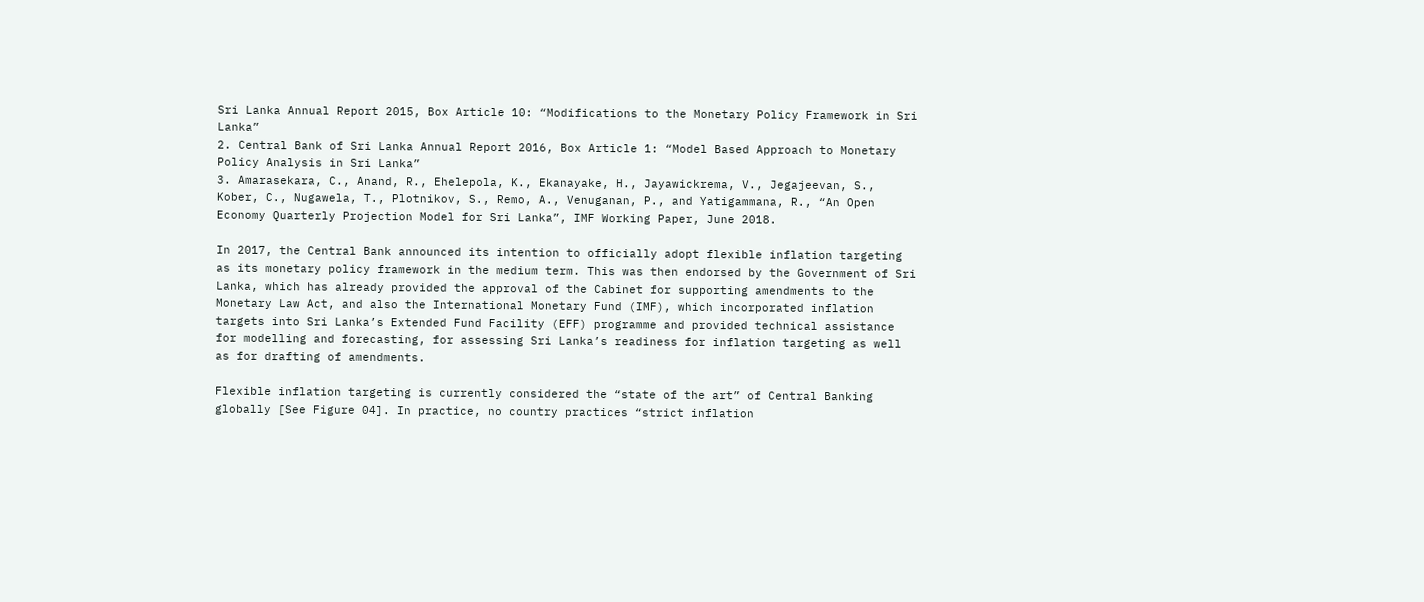Sri Lanka Annual Report 2015, Box Article 10: “Modifications to the Monetary Policy Framework in Sri Lanka”
2. Central Bank of Sri Lanka Annual Report 2016, Box Article 1: “Model Based Approach to Monetary Policy Analysis in Sri Lanka”
3. Amarasekara, C., Anand, R., Ehelepola, K., Ekanayake, H., Jayawickrema, V., Jegajeevan, S., Kober, C., Nugawela, T., Plotnikov, S., Remo, A., Venuganan, P., and Yatigammana, R., “An Open Economy Quarterly Projection Model for Sri Lanka”, IMF Working Paper, June 2018.

In 2017, the Central Bank announced its intention to officially adopt flexible inflation targeting as its monetary policy framework in the medium term. This was then endorsed by the Government of Sri Lanka, which has already provided the approval of the Cabinet for supporting amendments to the Monetary Law Act, and also the International Monetary Fund (IMF), which incorporated inflation targets into Sri Lanka’s Extended Fund Facility (EFF) programme and provided technical assistance for modelling and forecasting, for assessing Sri Lanka’s readiness for inflation targeting as well as for drafting of amendments.

Flexible inflation targeting is currently considered the “state of the art” of Central Banking globally [See Figure 04]. In practice, no country practices “strict inflation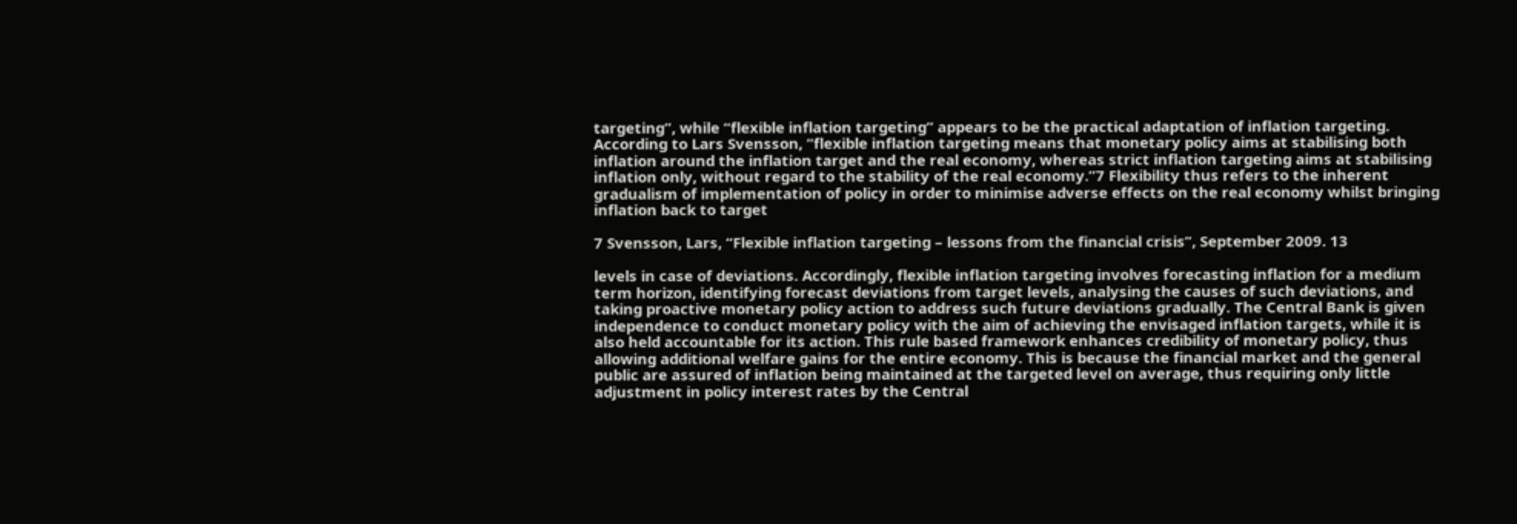targeting”, while “flexible inflation targeting” appears to be the practical adaptation of inflation targeting. According to Lars Svensson, “flexible inflation targeting means that monetary policy aims at stabilising both inflation around the inflation target and the real economy, whereas strict inflation targeting aims at stabilising inflation only, without regard to the stability of the real economy.”7 Flexibility thus refers to the inherent gradualism of implementation of policy in order to minimise adverse effects on the real economy whilst bringing inflation back to target

7 Svensson, Lars, “Flexible inflation targeting – lessons from the financial crisis”, September 2009. 13

levels in case of deviations. Accordingly, flexible inflation targeting involves forecasting inflation for a medium term horizon, identifying forecast deviations from target levels, analysing the causes of such deviations, and taking proactive monetary policy action to address such future deviations gradually. The Central Bank is given independence to conduct monetary policy with the aim of achieving the envisaged inflation targets, while it is also held accountable for its action. This rule based framework enhances credibility of monetary policy, thus allowing additional welfare gains for the entire economy. This is because the financial market and the general public are assured of inflation being maintained at the targeted level on average, thus requiring only little adjustment in policy interest rates by the Central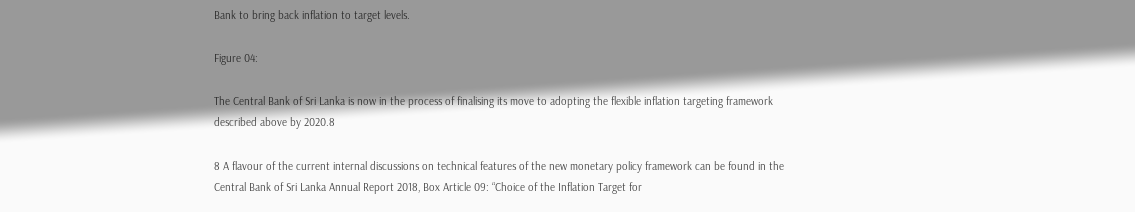Bank to bring back inflation to target levels.

Figure 04:

The Central Bank of Sri Lanka is now in the process of finalising its move to adopting the flexible inflation targeting framework described above by 2020.8

8 A flavour of the current internal discussions on technical features of the new monetary policy framework can be found in the Central Bank of Sri Lanka Annual Report 2018, Box Article 09: “Choice of the Inflation Target for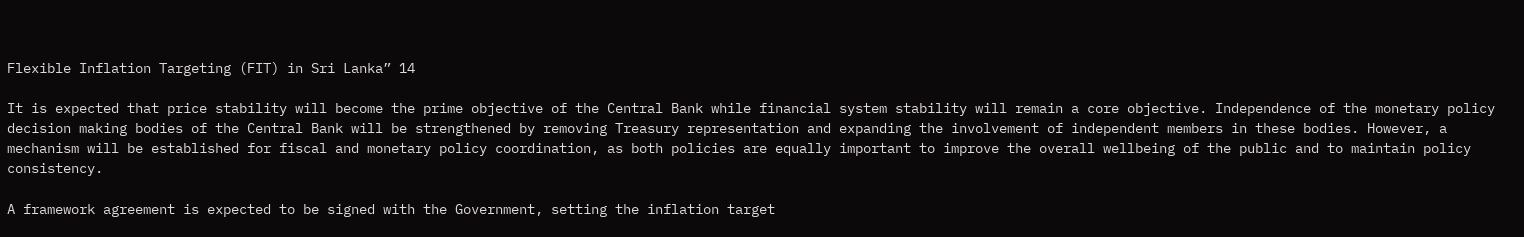Flexible Inflation Targeting (FIT) in Sri Lanka” 14

It is expected that price stability will become the prime objective of the Central Bank while financial system stability will remain a core objective. Independence of the monetary policy decision making bodies of the Central Bank will be strengthened by removing Treasury representation and expanding the involvement of independent members in these bodies. However, a mechanism will be established for fiscal and monetary policy coordination, as both policies are equally important to improve the overall wellbeing of the public and to maintain policy consistency.

A framework agreement is expected to be signed with the Government, setting the inflation target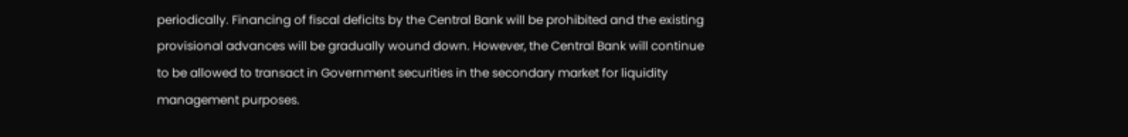periodically. Financing of fiscal deficits by the Central Bank will be prohibited and the existing provisional advances will be gradually wound down. However, the Central Bank will continue to be allowed to transact in Government securities in the secondary market for liquidity management purposes.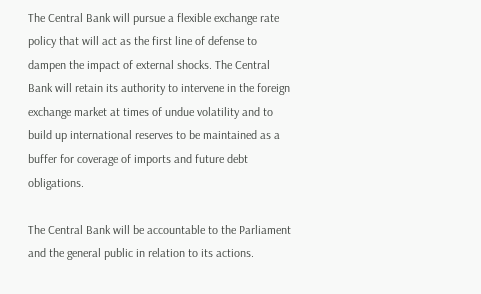The Central Bank will pursue a flexible exchange rate policy that will act as the first line of defense to dampen the impact of external shocks. The Central Bank will retain its authority to intervene in the foreign exchange market at times of undue volatility and to build up international reserves to be maintained as a buffer for coverage of imports and future debt obligations.

The Central Bank will be accountable to the Parliament and the general public in relation to its actions.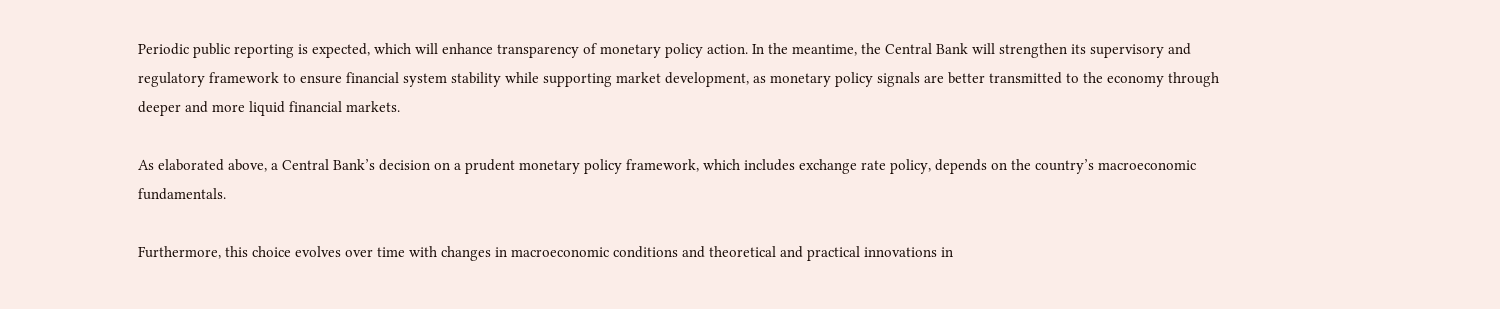Periodic public reporting is expected, which will enhance transparency of monetary policy action. In the meantime, the Central Bank will strengthen its supervisory and regulatory framework to ensure financial system stability while supporting market development, as monetary policy signals are better transmitted to the economy through deeper and more liquid financial markets.

As elaborated above, a Central Bank’s decision on a prudent monetary policy framework, which includes exchange rate policy, depends on the country’s macroeconomic fundamentals.

Furthermore, this choice evolves over time with changes in macroeconomic conditions and theoretical and practical innovations in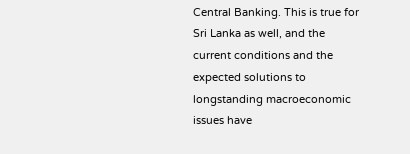Central Banking. This is true for Sri Lanka as well, and the current conditions and the expected solutions to longstanding macroeconomic issues have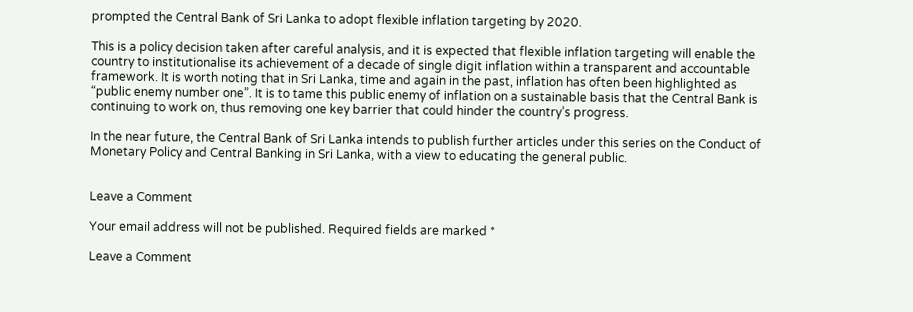prompted the Central Bank of Sri Lanka to adopt flexible inflation targeting by 2020.

This is a policy decision taken after careful analysis, and it is expected that flexible inflation targeting will enable the country to institutionalise its achievement of a decade of single digit inflation within a transparent and accountable framework. It is worth noting that in Sri Lanka, time and again in the past, inflation has often been highlighted as “public enemy number one”. It is to tame this public enemy of inflation on a sustainable basis that the Central Bank is continuing to work on, thus removing one key barrier that could hinder the country’s progress.

In the near future, the Central Bank of Sri Lanka intends to publish further articles under this series on the Conduct of Monetary Policy and Central Banking in Sri Lanka, with a view to educating the general public.


Leave a Comment

Your email address will not be published. Required fields are marked *

Leave a Comment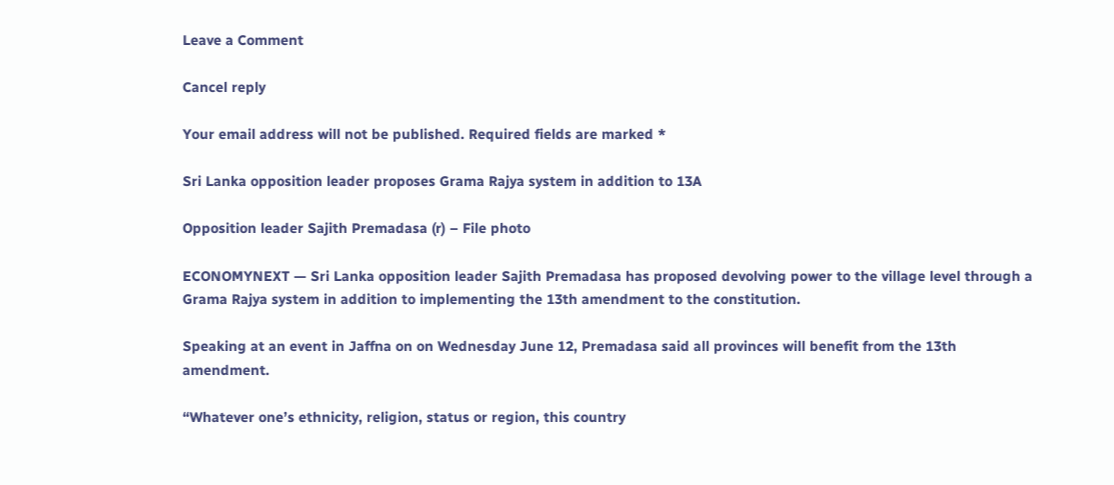Leave a Comment

Cancel reply

Your email address will not be published. Required fields are marked *

Sri Lanka opposition leader proposes Grama Rajya system in addition to 13A

Opposition leader Sajith Premadasa (r) – File photo

ECONOMYNEXT — Sri Lanka opposition leader Sajith Premadasa has proposed devolving power to the village level through a Grama Rajya system in addition to implementing the 13th amendment to the constitution.

Speaking at an event in Jaffna on on Wednesday June 12, Premadasa said all provinces will benefit from the 13th amendment.

“Whatever one’s ethnicity, religion, status or region, this country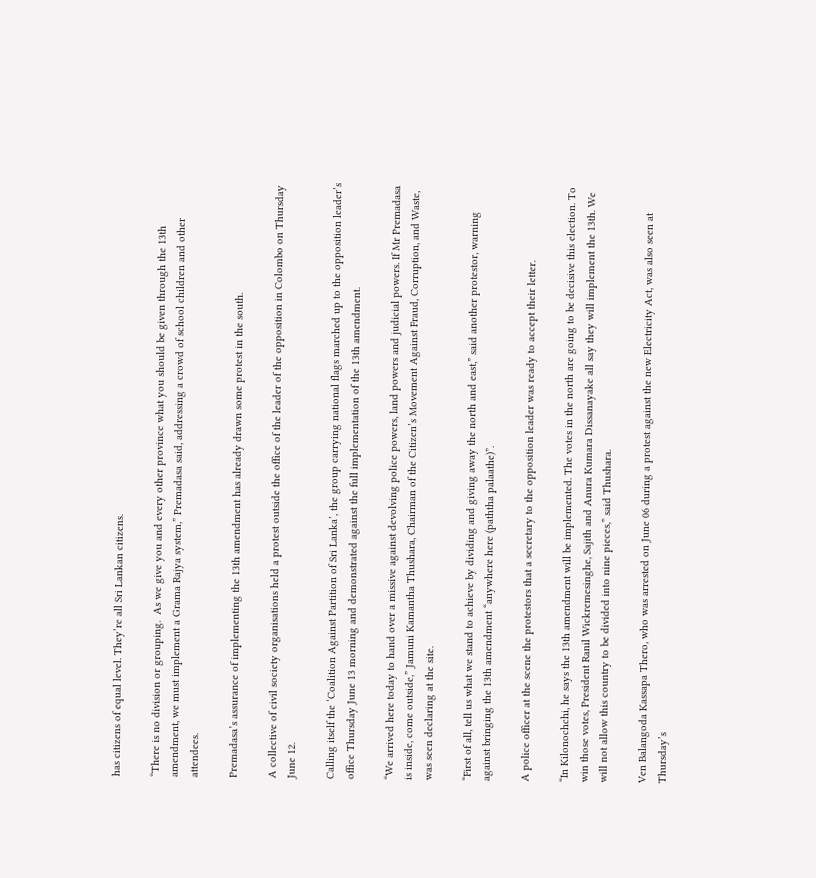has citizens of equal level. They’re all Sri Lankan citizens.

“There is no division or grouping.  As we give you and every other province what you should be given through the 13th amendment, we must implement a Grama Rajya system,” Premadasa said, addressing a crowd of school children and other attendees.

Premadasa’s assurance of implementing the 13th amendment has already drawn some protest in the south.

A collective of civil society organisations held a protest outside the office of the leader of the opposition in Colombo on Thursday June 12.

Calling itself the ‘Coalition Against Partition of Sri Lanka’, the group carrying national flags marched up to the opposition leader’s office Thursday June 13 morning and demonstrated against the full implementation of the 13th amendment.

“We arrived here today to hand over a missive against devolving police powers, land powers and judicial powers. If Mr Premadasa is inside, come outside,” Jamuni Kamantha Thushara, Chairman of the Citizen’s Movement Against Fraud, Corruption, and Waste, was seen declaring at the site.

“First of all, tell us what we stand to achieve by dividing and giving away the north and east,” said another protestor, warning against bringing the 13th amendment “anywhere here (paththa palaathe)”.

A police officer at the scene the protestors that a secretary to the opposition leader was ready to accept their letter.

“In Kilonochchi, he says the 13th amendment will be implemented. The votes in the north are going to be decisive this election. To win those votes, President Ranil Wickremesinghe, Sajith and Anura Kumara Dissanayake all say they will implement the 13th. We will not allow this country to be divided into nine pieces,” said Thushara.

Ven Balangoda Kassapa Thero, who was arrested on June 06 during a protest against the new Electricity Act, was also seen at Thursday’s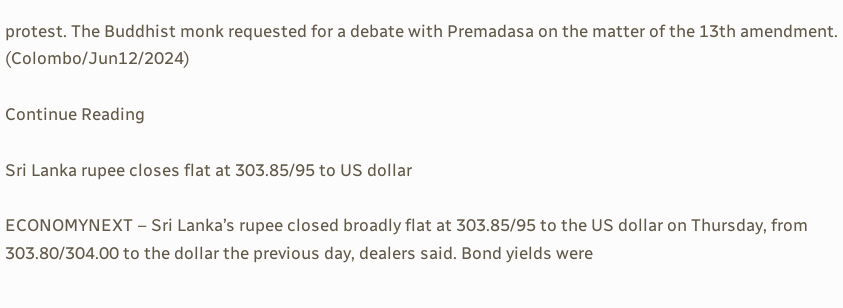protest. The Buddhist monk requested for a debate with Premadasa on the matter of the 13th amendment. (Colombo/Jun12/2024)

Continue Reading

Sri Lanka rupee closes flat at 303.85/95 to US dollar

ECONOMYNEXT – Sri Lanka’s rupee closed broadly flat at 303.85/95 to the US dollar on Thursday, from 303.80/304.00 to the dollar the previous day, dealers said. Bond yields were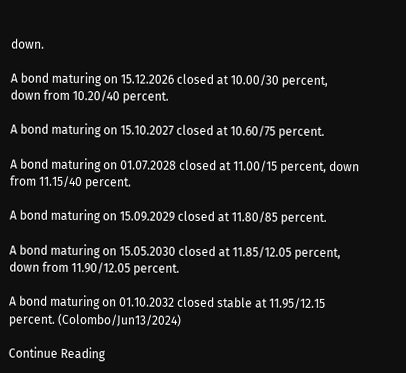down.

A bond maturing on 15.12.2026 closed at 10.00/30 percent, down from 10.20/40 percent.

A bond maturing on 15.10.2027 closed at 10.60/75 percent.

A bond maturing on 01.07.2028 closed at 11.00/15 percent, down from 11.15/40 percent.

A bond maturing on 15.09.2029 closed at 11.80/85 percent.

A bond maturing on 15.05.2030 closed at 11.85/12.05 percent, down from 11.90/12.05 percent.

A bond maturing on 01.10.2032 closed stable at 11.95/12.15 percent. (Colombo/Jun13/2024)

Continue Reading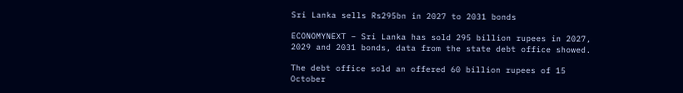Sri Lanka sells Rs295bn in 2027 to 2031 bonds

ECONOMYNEXT – Sri Lanka has sold 295 billion rupees in 2027, 2029 and 2031 bonds, data from the state debt office showed.

The debt office sold an offered 60 billion rupees of 15 October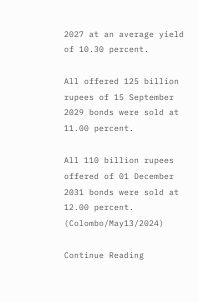2027 at an average yield of 10.30 percent.

All offered 125 billion rupees of 15 September 2029 bonds were sold at 11.00 percent.

All 110 billion rupees offered of 01 December 2031 bonds were sold at 12.00 percent. (Colombo/May13/2024)

Continue Reading